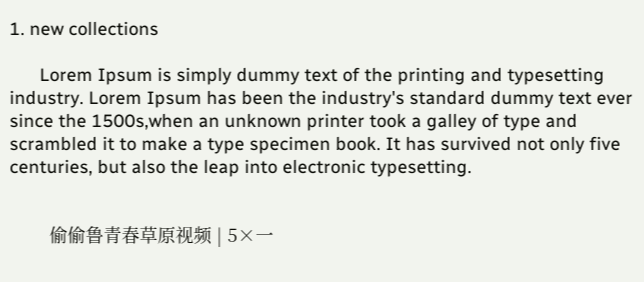1. new collections

      Lorem Ipsum is simply dummy text of the printing and typesetting industry. Lorem Ipsum has been the industry's standard dummy text ever since the 1500s,when an unknown printer took a galley of type and scrambled it to make a type specimen book. It has survived not only five centuries, but also the leap into electronic typesetting.


        偷偷鲁青春草原视频 | 5×一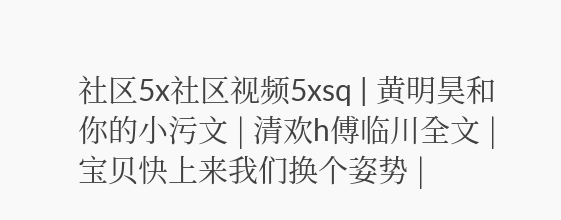社区5x社区视频5xsq | 黄明昊和你的小污文 | 清欢h傅临川全文 | 宝贝快上来我们换个姿势 |